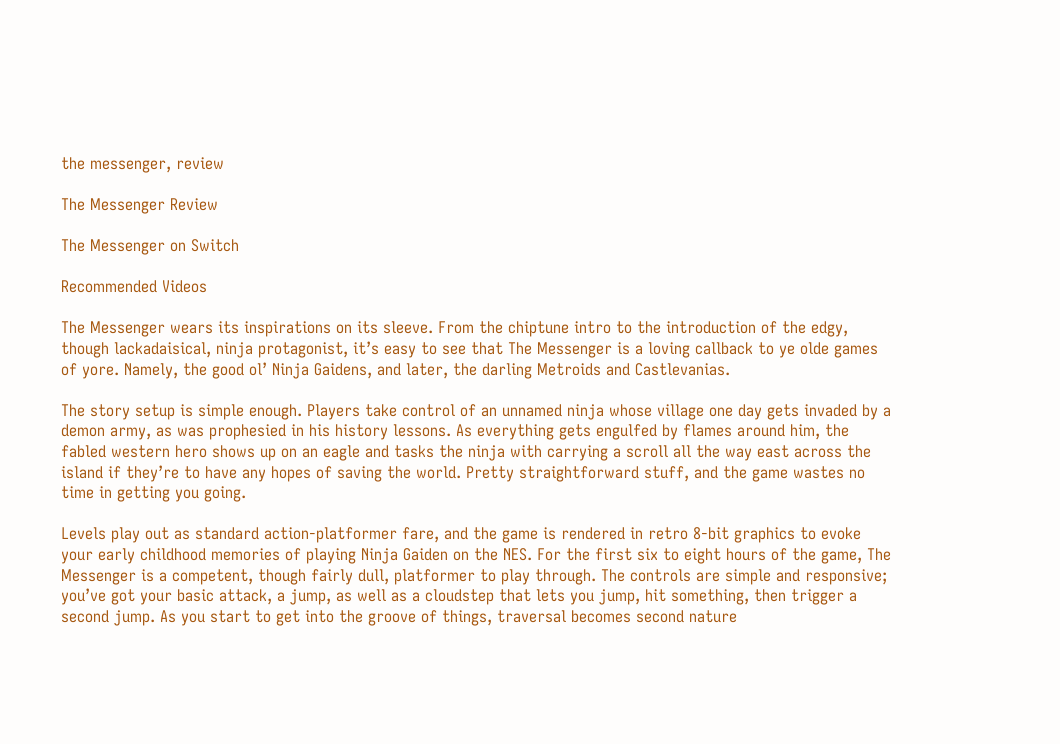the messenger, review

The Messenger Review

The Messenger on Switch

Recommended Videos

The Messenger wears its inspirations on its sleeve. From the chiptune intro to the introduction of the edgy, though lackadaisical, ninja protagonist, it’s easy to see that The Messenger is a loving callback to ye olde games of yore. Namely, the good ol’ Ninja Gaidens, and later, the darling Metroids and Castlevanias.

The story setup is simple enough. Players take control of an unnamed ninja whose village one day gets invaded by a demon army, as was prophesied in his history lessons. As everything gets engulfed by flames around him, the fabled western hero shows up on an eagle and tasks the ninja with carrying a scroll all the way east across the island if they’re to have any hopes of saving the world. Pretty straightforward stuff, and the game wastes no time in getting you going.

Levels play out as standard action-platformer fare, and the game is rendered in retro 8-bit graphics to evoke your early childhood memories of playing Ninja Gaiden on the NES. For the first six to eight hours of the game, The Messenger is a competent, though fairly dull, platformer to play through. The controls are simple and responsive; you’ve got your basic attack, a jump, as well as a cloudstep that lets you jump, hit something, then trigger a second jump. As you start to get into the groove of things, traversal becomes second nature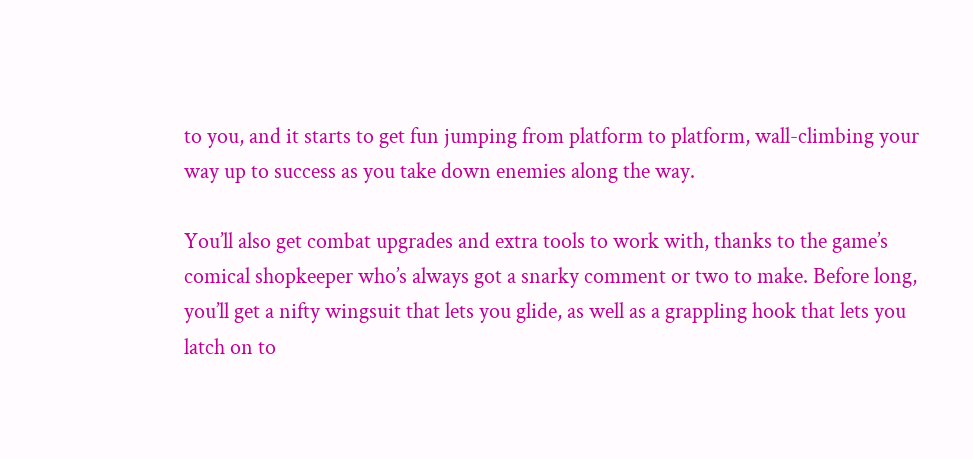to you, and it starts to get fun jumping from platform to platform, wall-climbing your way up to success as you take down enemies along the way.

You’ll also get combat upgrades and extra tools to work with, thanks to the game’s comical shopkeeper who’s always got a snarky comment or two to make. Before long, you’ll get a nifty wingsuit that lets you glide, as well as a grappling hook that lets you latch on to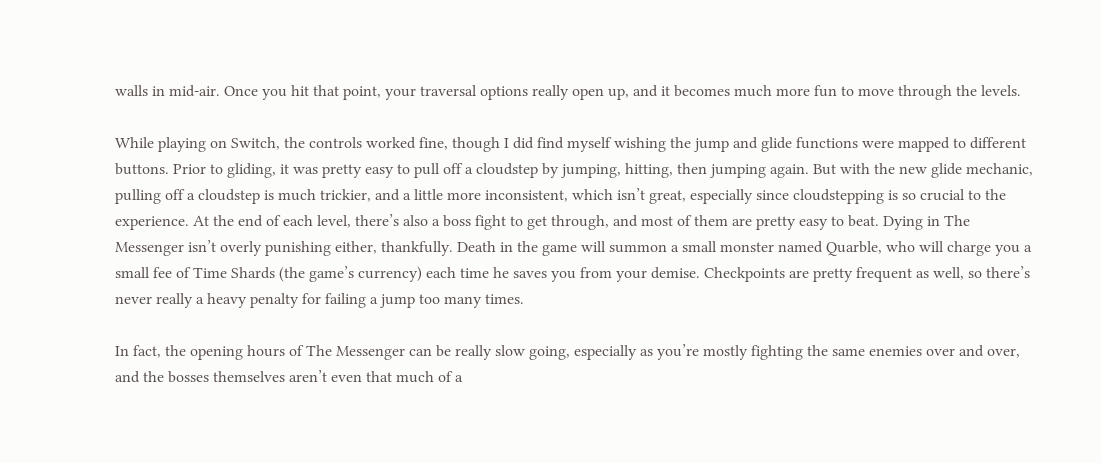walls in mid-air. Once you hit that point, your traversal options really open up, and it becomes much more fun to move through the levels.

While playing on Switch, the controls worked fine, though I did find myself wishing the jump and glide functions were mapped to different buttons. Prior to gliding, it was pretty easy to pull off a cloudstep by jumping, hitting, then jumping again. But with the new glide mechanic, pulling off a cloudstep is much trickier, and a little more inconsistent, which isn’t great, especially since cloudstepping is so crucial to the experience. At the end of each level, there’s also a boss fight to get through, and most of them are pretty easy to beat. Dying in The Messenger isn’t overly punishing either, thankfully. Death in the game will summon a small monster named Quarble, who will charge you a small fee of Time Shards (the game’s currency) each time he saves you from your demise. Checkpoints are pretty frequent as well, so there’s never really a heavy penalty for failing a jump too many times.

In fact, the opening hours of The Messenger can be really slow going, especially as you’re mostly fighting the same enemies over and over, and the bosses themselves aren’t even that much of a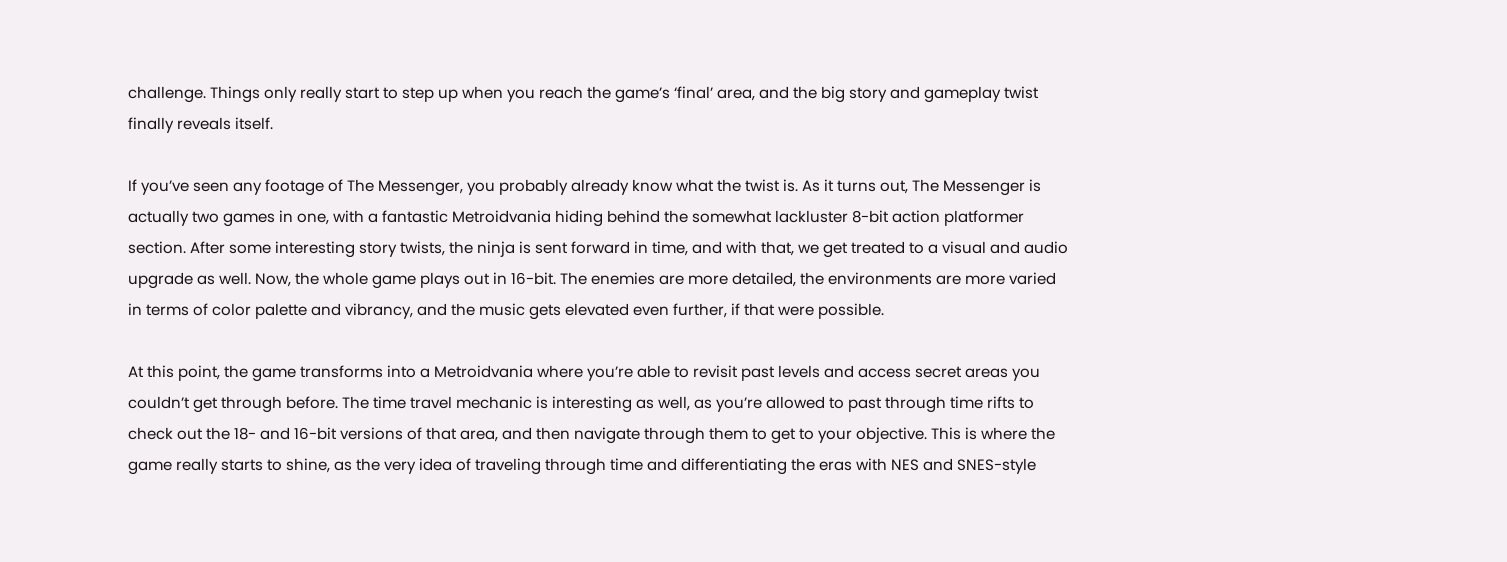challenge. Things only really start to step up when you reach the game’s ‘final’ area, and the big story and gameplay twist finally reveals itself.

If you’ve seen any footage of The Messenger, you probably already know what the twist is. As it turns out, The Messenger is actually two games in one, with a fantastic Metroidvania hiding behind the somewhat lackluster 8-bit action platformer section. After some interesting story twists, the ninja is sent forward in time, and with that, we get treated to a visual and audio upgrade as well. Now, the whole game plays out in 16-bit. The enemies are more detailed, the environments are more varied in terms of color palette and vibrancy, and the music gets elevated even further, if that were possible.

At this point, the game transforms into a Metroidvania where you’re able to revisit past levels and access secret areas you couldn’t get through before. The time travel mechanic is interesting as well, as you’re allowed to past through time rifts to check out the 18- and 16-bit versions of that area, and then navigate through them to get to your objective. This is where the game really starts to shine, as the very idea of traveling through time and differentiating the eras with NES and SNES-style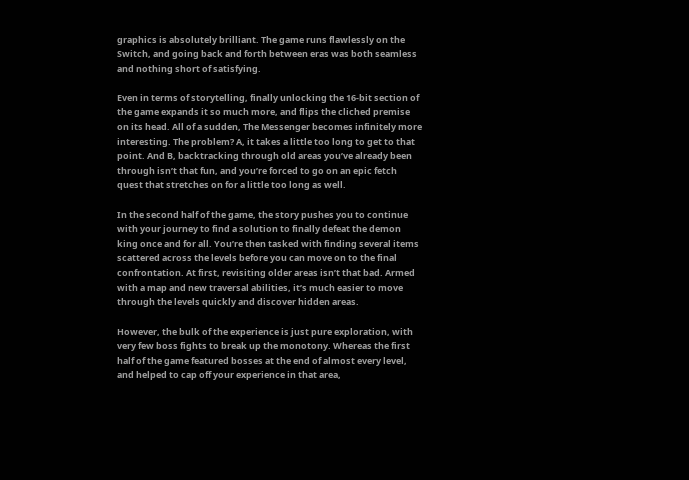graphics is absolutely brilliant. The game runs flawlessly on the Switch, and going back and forth between eras was both seamless and nothing short of satisfying.

Even in terms of storytelling, finally unlocking the 16-bit section of the game expands it so much more, and flips the cliched premise on its head. All of a sudden, The Messenger becomes infinitely more interesting. The problem? A, it takes a little too long to get to that point. And B, backtracking through old areas you’ve already been through isn’t that fun, and you’re forced to go on an epic fetch quest that stretches on for a little too long as well.

In the second half of the game, the story pushes you to continue with your journey to find a solution to finally defeat the demon king once and for all. You’re then tasked with finding several items scattered across the levels before you can move on to the final confrontation. At first, revisiting older areas isn’t that bad. Armed with a map and new traversal abilities, it’s much easier to move through the levels quickly and discover hidden areas.

However, the bulk of the experience is just pure exploration, with very few boss fights to break up the monotony. Whereas the first half of the game featured bosses at the end of almost every level, and helped to cap off your experience in that area,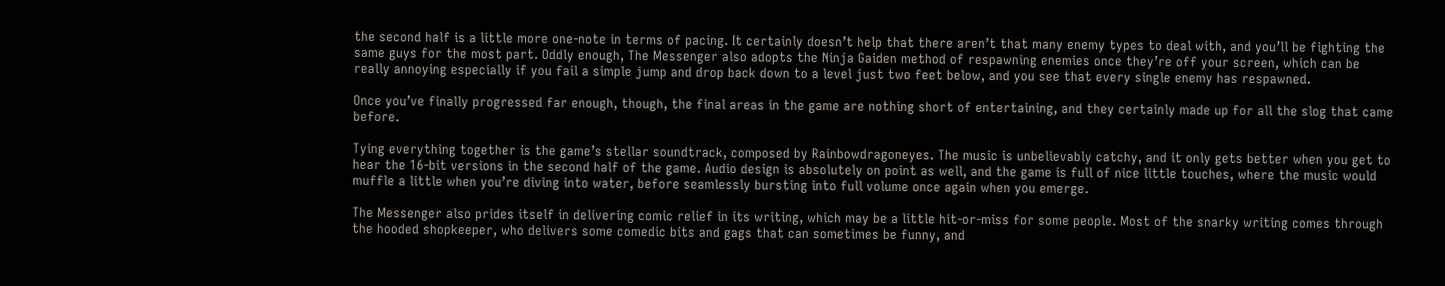the second half is a little more one-note in terms of pacing. It certainly doesn’t help that there aren’t that many enemy types to deal with, and you’ll be fighting the same guys for the most part. Oddly enough, The Messenger also adopts the Ninja Gaiden method of respawning enemies once they’re off your screen, which can be really annoying especially if you fail a simple jump and drop back down to a level just two feet below, and you see that every single enemy has respawned.

Once you’ve finally progressed far enough, though, the final areas in the game are nothing short of entertaining, and they certainly made up for all the slog that came before.

Tying everything together is the game’s stellar soundtrack, composed by Rainbowdragoneyes. The music is unbelievably catchy, and it only gets better when you get to hear the 16-bit versions in the second half of the game. Audio design is absolutely on point as well, and the game is full of nice little touches, where the music would muffle a little when you’re diving into water, before seamlessly bursting into full volume once again when you emerge.

The Messenger also prides itself in delivering comic relief in its writing, which may be a little hit-or-miss for some people. Most of the snarky writing comes through the hooded shopkeeper, who delivers some comedic bits and gags that can sometimes be funny, and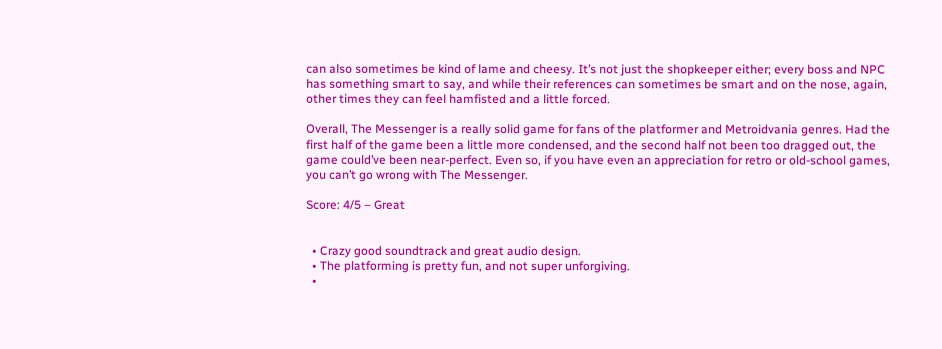can also sometimes be kind of lame and cheesy. It’s not just the shopkeeper either; every boss and NPC has something smart to say, and while their references can sometimes be smart and on the nose, again, other times they can feel hamfisted and a little forced.

Overall, The Messenger is a really solid game for fans of the platformer and Metroidvania genres. Had the first half of the game been a little more condensed, and the second half not been too dragged out, the game could’ve been near-perfect. Even so, if you have even an appreciation for retro or old-school games, you can’t go wrong with The Messenger.

Score: 4/5 – Great


  • Crazy good soundtrack and great audio design.
  • The platforming is pretty fun, and not super unforgiving.
  •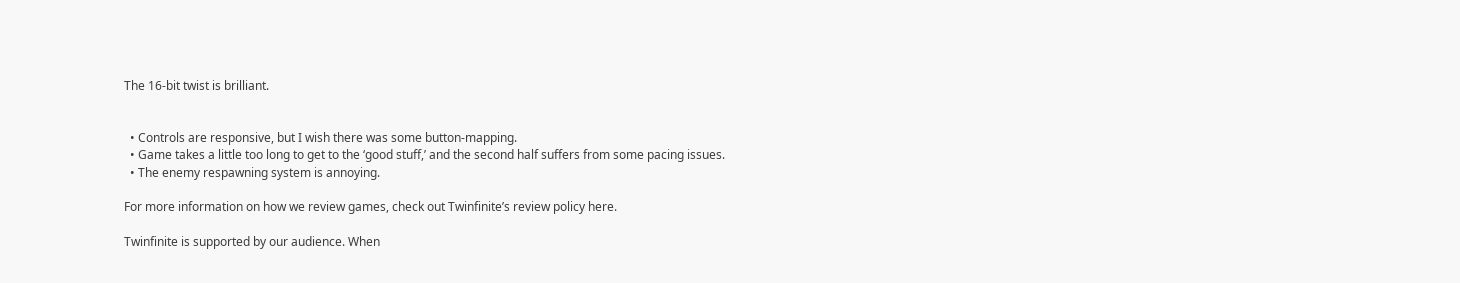The 16-bit twist is brilliant.


  • Controls are responsive, but I wish there was some button-mapping.
  • Game takes a little too long to get to the ‘good stuff,’ and the second half suffers from some pacing issues.
  • The enemy respawning system is annoying.

For more information on how we review games, check out Twinfinite’s review policy here.

Twinfinite is supported by our audience. When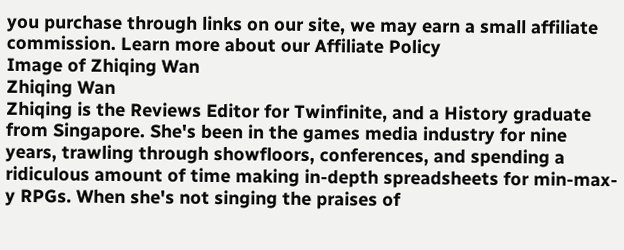you purchase through links on our site, we may earn a small affiliate commission. Learn more about our Affiliate Policy
Image of Zhiqing Wan
Zhiqing Wan
Zhiqing is the Reviews Editor for Twinfinite, and a History graduate from Singapore. She's been in the games media industry for nine years, trawling through showfloors, conferences, and spending a ridiculous amount of time making in-depth spreadsheets for min-max-y RPGs. When she's not singing the praises of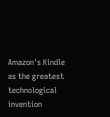Amazon's Kindle as the greatest technological invention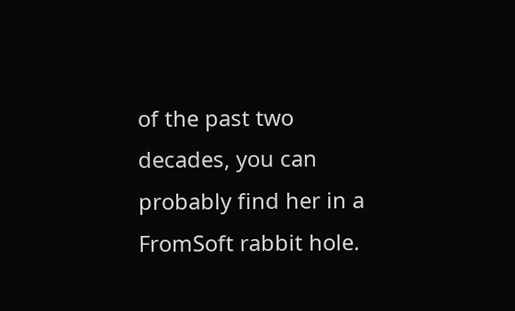of the past two decades, you can probably find her in a FromSoft rabbit hole.